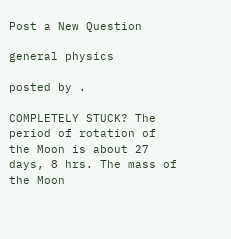Post a New Question

general physics

posted by .

COMPLETELY STUCK? The period of rotation of the Moon is about 27 days, 8 hrs. The mass of the Moon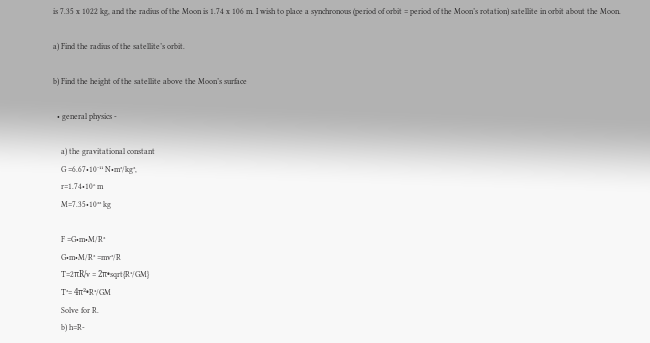is 7.35 x 1022 kg, and the radius of the Moon is 1.74 x 106 m. I wish to place a synchronous (period of orbit = period of the Moon’s rotation) satellite in orbit about the Moon.

a) Find the radius of the satellite’s orbit.

b) Find the height of the satellite above the Moon’s surface

  • general physics -

    a) the gravitational constant
    G =6.67•10⁻¹¹ N•m²/kg²,
    r=1.74•10⁶ m
    M=7.35•10²² kg

    F =G•m•M/R²
    G•m•M/R² =mv²/R
    T=2πR/v = 2π•sqrt{R³/GM}
    T²= 4π²•R³/GM
    Solve for R.
    b) h=R-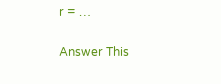r = …

Answer This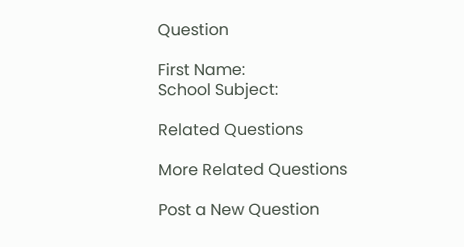Question

First Name:
School Subject:

Related Questions

More Related Questions

Post a New Question